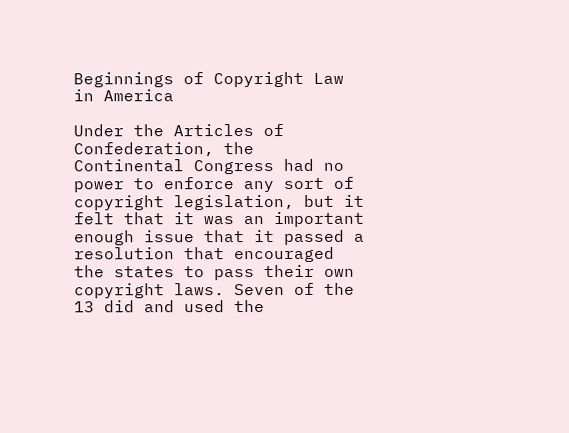Beginnings of Copyright Law in America

Under the Articles of Confederation, the Continental Congress had no power to enforce any sort of copyright legislation, but it felt that it was an important enough issue that it passed a resolution that encouraged the states to pass their own copyright laws. Seven of the 13 did and used the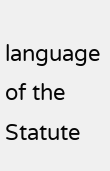language of the Statute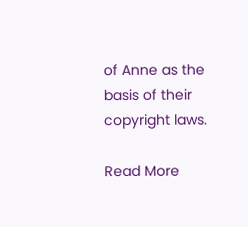of Anne as the basis of their copyright laws.

Read More